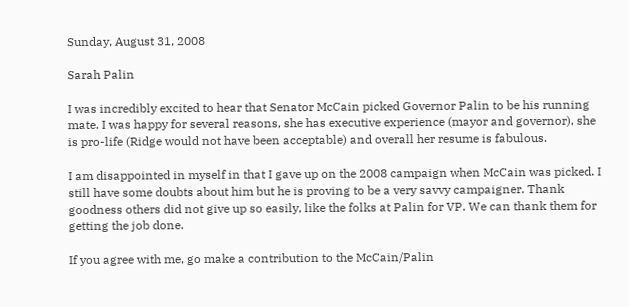Sunday, August 31, 2008

Sarah Palin

I was incredibly excited to hear that Senator McCain picked Governor Palin to be his running mate. I was happy for several reasons, she has executive experience (mayor and governor), she is pro-life (Ridge would not have been acceptable) and overall her resume is fabulous.

I am disappointed in myself in that I gave up on the 2008 campaign when McCain was picked. I still have some doubts about him but he is proving to be a very savvy campaigner. Thank goodness others did not give up so easily, like the folks at Palin for VP. We can thank them for getting the job done.

If you agree with me, go make a contribution to the McCain/Palin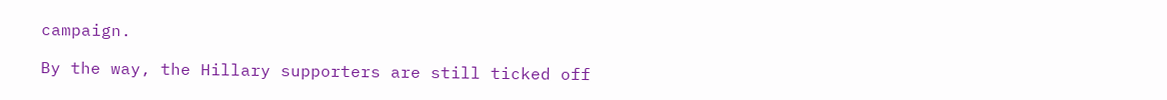campaign.

By the way, the Hillary supporters are still ticked off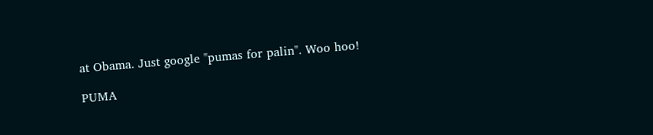at Obama. Just google "pumas for palin". Woo hoo!

PUMA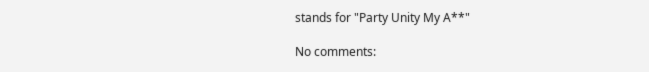stands for "Party Unity My A**"

No comments: